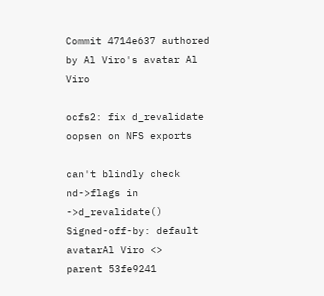Commit 4714e637 authored by Al Viro's avatar Al Viro

ocfs2: fix d_revalidate oopsen on NFS exports

can't blindly check nd->flags in ->d_revalidate()
Signed-off-by: default avatarAl Viro <>
parent 53fe9241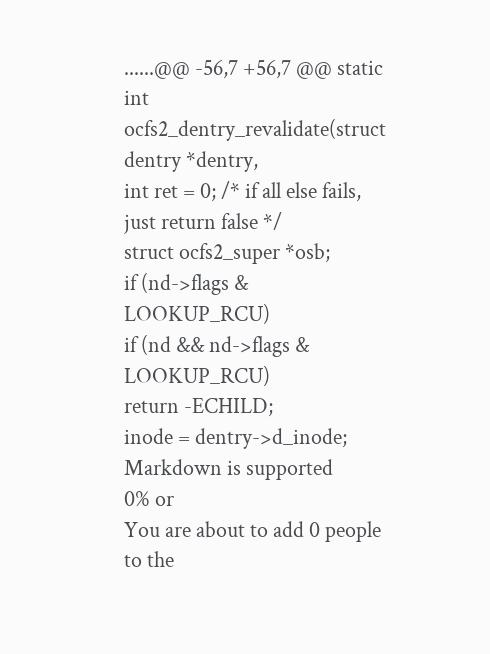......@@ -56,7 +56,7 @@ static int ocfs2_dentry_revalidate(struct dentry *dentry,
int ret = 0; /* if all else fails, just return false */
struct ocfs2_super *osb;
if (nd->flags & LOOKUP_RCU)
if (nd && nd->flags & LOOKUP_RCU)
return -ECHILD;
inode = dentry->d_inode;
Markdown is supported
0% or
You are about to add 0 people to the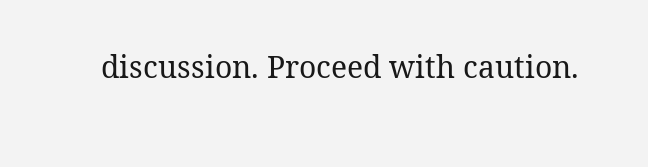discussion. Proceed with caution.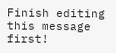Finish editing this message first!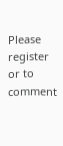Please register or to comment